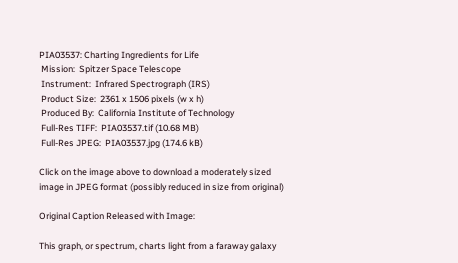PIA03537: Charting Ingredients for Life
 Mission:  Spitzer Space Telescope
 Instrument:  Infrared Spectrograph (IRS)
 Product Size:  2361 x 1506 pixels (w x h)
 Produced By:  California Institute of Technology
 Full-Res TIFF:  PIA03537.tif (10.68 MB)
 Full-Res JPEG:  PIA03537.jpg (174.6 kB)

Click on the image above to download a moderately sized image in JPEG format (possibly reduced in size from original)

Original Caption Released with Image:

This graph, or spectrum, charts light from a faraway galaxy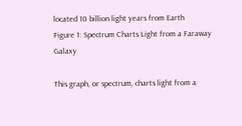located 10 billion light years from Earth
Figure 1: Spectrum Charts Light from a Faraway Galaxy

This graph, or spectrum, charts light from a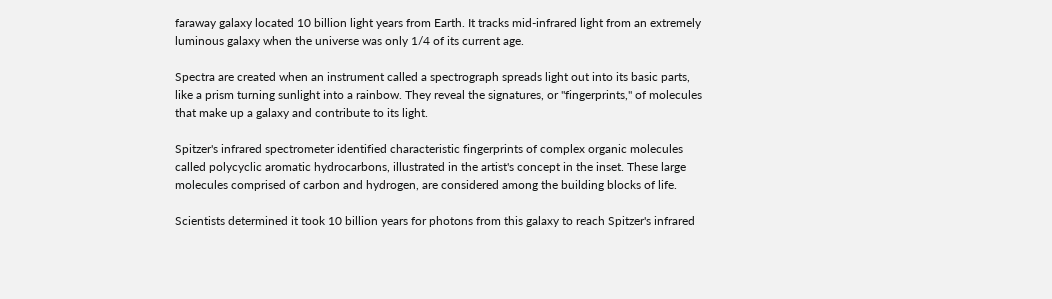faraway galaxy located 10 billion light years from Earth. It tracks mid-infrared light from an extremely luminous galaxy when the universe was only 1/4 of its current age.

Spectra are created when an instrument called a spectrograph spreads light out into its basic parts, like a prism turning sunlight into a rainbow. They reveal the signatures, or "fingerprints," of molecules that make up a galaxy and contribute to its light.

Spitzer's infrared spectrometer identified characteristic fingerprints of complex organic molecules called polycyclic aromatic hydrocarbons, illustrated in the artist's concept in the inset. These large molecules comprised of carbon and hydrogen, are considered among the building blocks of life.

Scientists determined it took 10 billion years for photons from this galaxy to reach Spitzer's infrared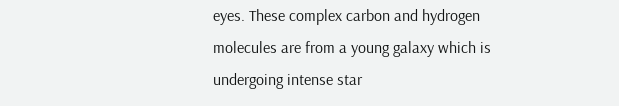eyes. These complex carbon and hydrogen molecules are from a young galaxy which is undergoing intense star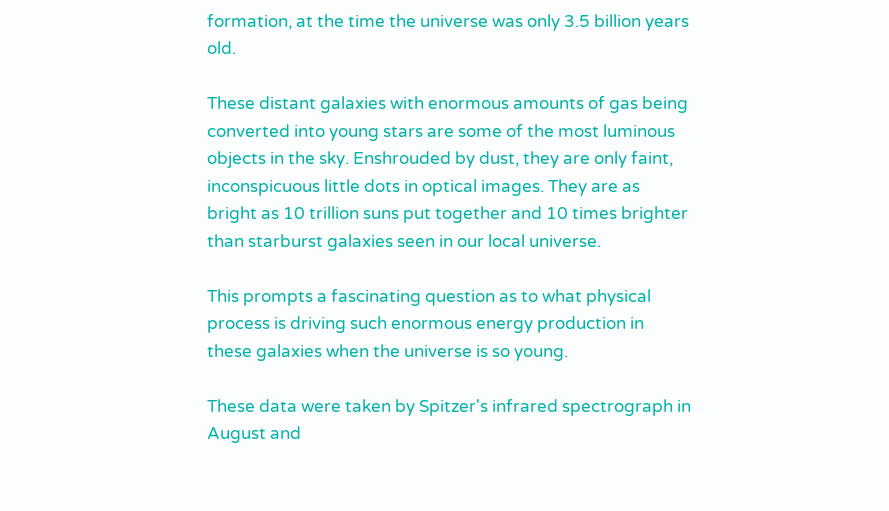formation, at the time the universe was only 3.5 billion years old.

These distant galaxies with enormous amounts of gas being converted into young stars are some of the most luminous objects in the sky. Enshrouded by dust, they are only faint, inconspicuous little dots in optical images. They are as bright as 10 trillion suns put together and 10 times brighter than starburst galaxies seen in our local universe.

This prompts a fascinating question as to what physical process is driving such enormous energy production in these galaxies when the universe is so young.

These data were taken by Spitzer's infrared spectrograph in August and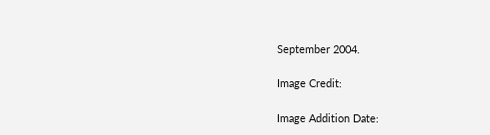September 2004.

Image Credit:

Image Addition Date: